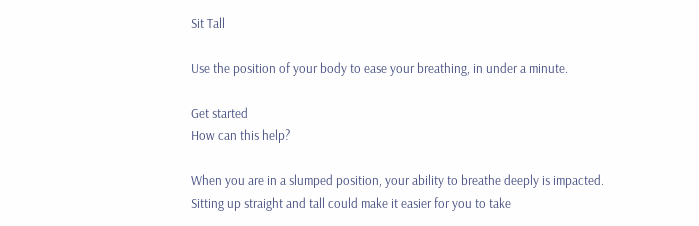Sit Tall

Use the position of your body to ease your breathing, in under a minute.

Get started
How can this help?

When you are in a slumped position, your ability to breathe deeply is impacted.
Sitting up straight and tall could make it easier for you to take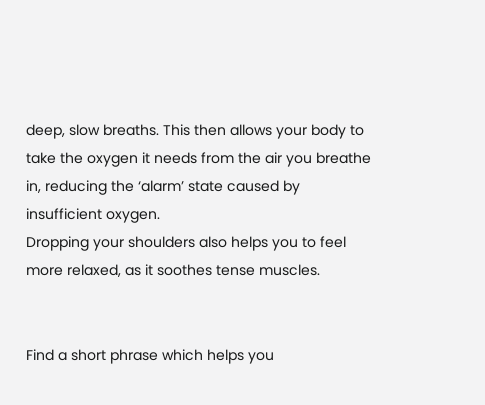deep, slow breaths. This then allows your body to take the oxygen it needs from the air you breathe in, reducing the ‘alarm’ state caused by insufficient oxygen.
Dropping your shoulders also helps you to feel more relaxed, as it soothes tense muscles.


Find a short phrase which helps you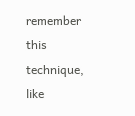remember this technique, like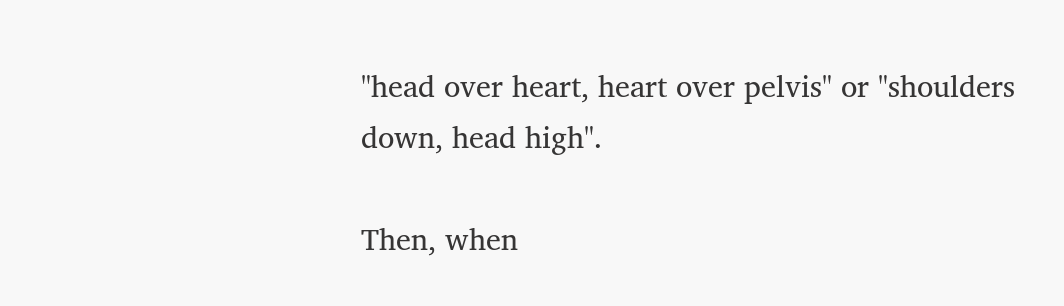"head over heart, heart over pelvis" or "shoulders down, head high".

Then, when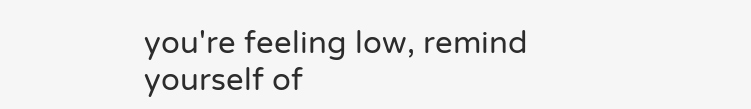you're feeling low, remind yourself of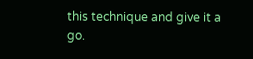this technique and give it a go.